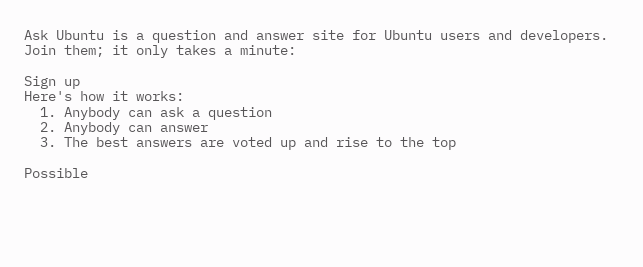Ask Ubuntu is a question and answer site for Ubuntu users and developers. Join them; it only takes a minute:

Sign up
Here's how it works:
  1. Anybody can ask a question
  2. Anybody can answer
  3. The best answers are voted up and rise to the top

Possible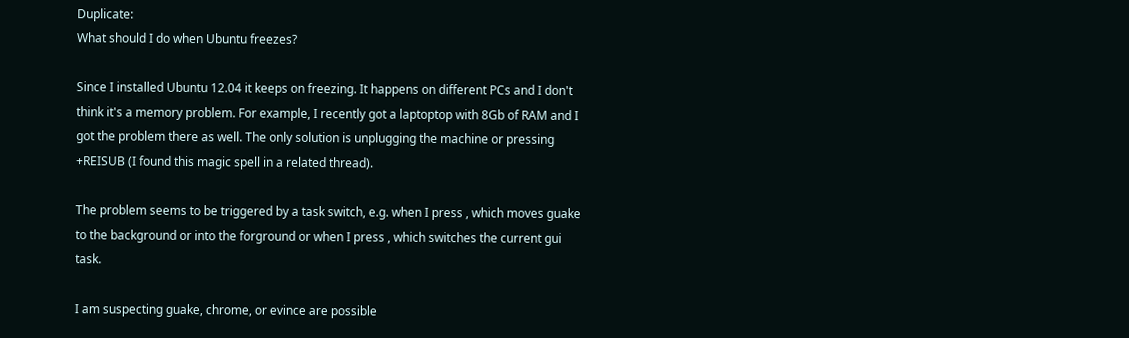Duplicate:
What should I do when Ubuntu freezes?

Since I installed Ubuntu 12.04 it keeps on freezing. It happens on different PCs and I don't think it's a memory problem. For example, I recently got a laptoptop with 8Gb of RAM and I got the problem there as well. The only solution is unplugging the machine or pressing +REISUB (I found this magic spell in a related thread).

The problem seems to be triggered by a task switch, e.g. when I press , which moves guake to the background or into the forground or when I press , which switches the current gui task.

I am suspecting guake, chrome, or evince are possible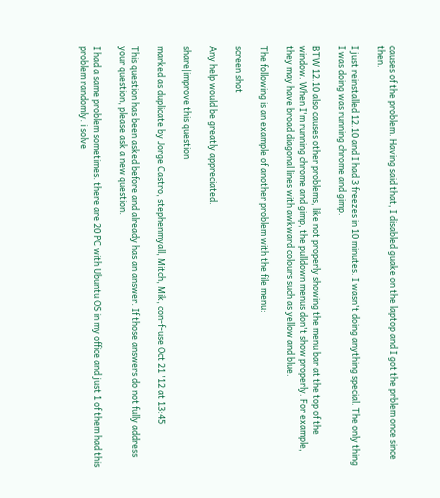causes of the problem. Having said that, I disabled guake on the laptop and I got the prblem once since then.

I just reinstalled 12.10 and I had 3 freezes in 10 minutes. I wasn't doing anything special. The only thing I was doing was running chrome and gimp.

BTW 12.10 also causes other problems, like not properly showing the menu bar at the top of the window. When I'm running chrome and gimp, the pulldown menus don't show properly. For example, they may have broad diagonal lines with awkward colours such as yellow and blue.

The following is an example of another problem with the file menu:

screen shot

Any help would be greatly appreciated.

share|improve this question

marked as duplicate by Jorge Castro, stephenmyall, Mitch, Mik, con-f-use Oct 21 '12 at 13:45

This question has been asked before and already has an answer. If those answers do not fully address your question, please ask a new question.

I had a same problem sometimes. there are 20 PC with Ubuntu OS in my office and just 1 of them had this problem randomly. i solve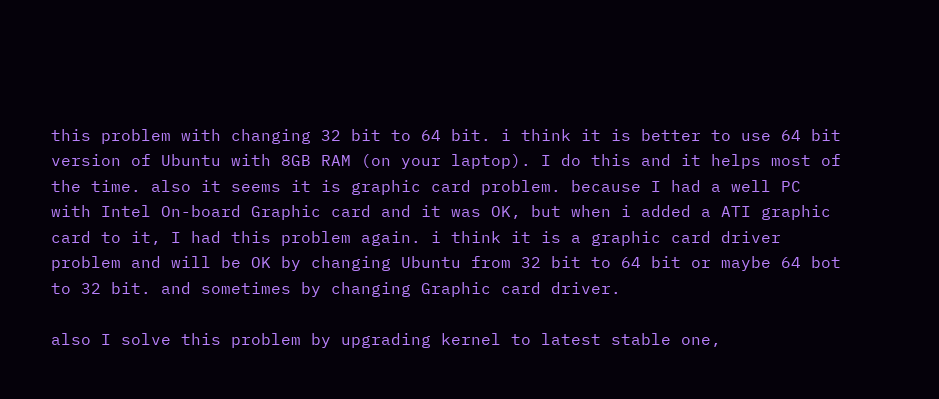this problem with changing 32 bit to 64 bit. i think it is better to use 64 bit version of Ubuntu with 8GB RAM (on your laptop). I do this and it helps most of the time. also it seems it is graphic card problem. because I had a well PC with Intel On-board Graphic card and it was OK, but when i added a ATI graphic card to it, I had this problem again. i think it is a graphic card driver problem and will be OK by changing Ubuntu from 32 bit to 64 bit or maybe 64 bot to 32 bit. and sometimes by changing Graphic card driver.

also I solve this problem by upgrading kernel to latest stable one,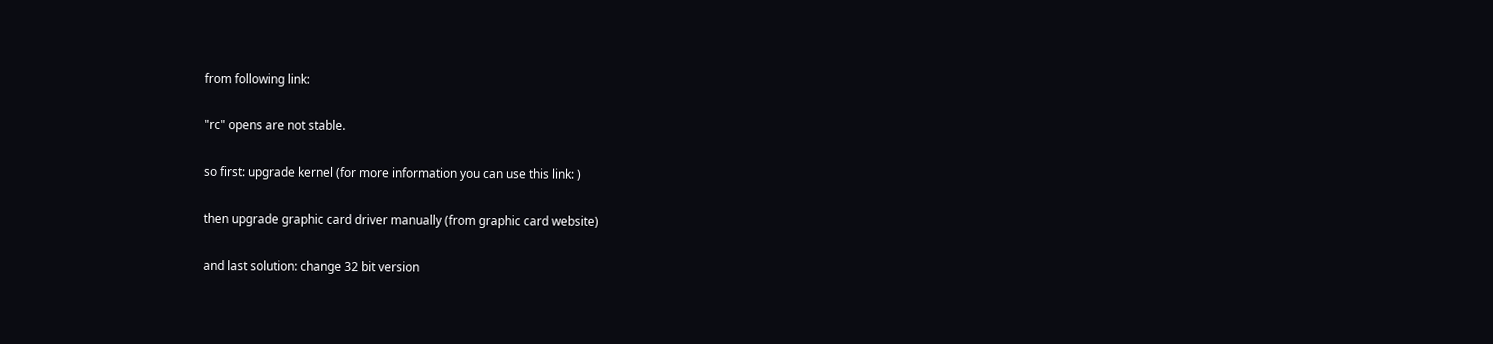from following link:

"rc" opens are not stable.

so first: upgrade kernel (for more information you can use this link: )

then upgrade graphic card driver manually (from graphic card website)

and last solution: change 32 bit version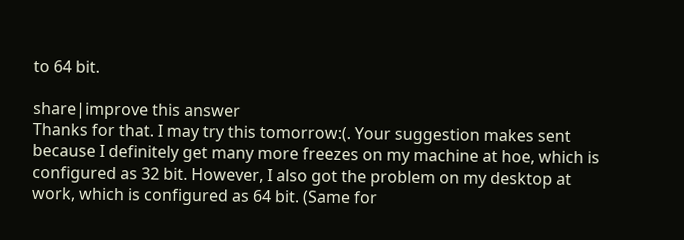to 64 bit.

share|improve this answer
Thanks for that. I may try this tomorrow:(. Your suggestion makes sent because I definitely get many more freezes on my machine at hoe, which is configured as 32 bit. However, I also got the problem on my desktop at work, which is configured as 64 bit. (Same for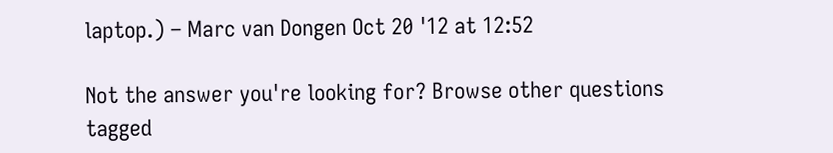laptop.) – Marc van Dongen Oct 20 '12 at 12:52

Not the answer you're looking for? Browse other questions tagged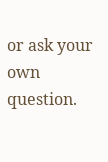or ask your own question.